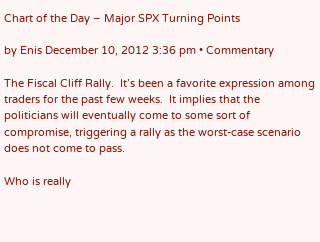Chart of the Day – Major SPX Turning Points

by Enis December 10, 2012 3:36 pm • Commentary

The Fiscal Cliff Rally.  It’s been a favorite expression among traders for the past few weeks.  It implies that the politicians will eventually come to some sort of compromise, triggering a rally as the worst-case scenario does not come to pass.

Who is really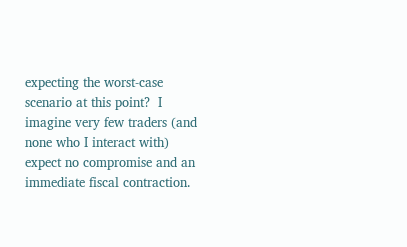expecting the worst-case scenario at this point?  I imagine very few traders (and none who I interact with) expect no compromise and an immediate fiscal contraction.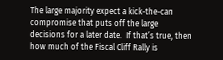The large majority expect a kick-the-can compromise that puts off the large decisions for a later date.  If that’s true, then how much of the Fiscal Cliff Rally is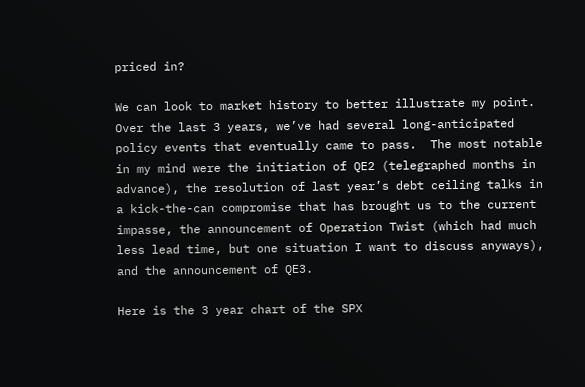priced in?

We can look to market history to better illustrate my point.  Over the last 3 years, we’ve had several long-anticipated policy events that eventually came to pass.  The most notable in my mind were the initiation of QE2 (telegraphed months in advance), the resolution of last year’s debt ceiling talks in a kick-the-can compromise that has brought us to the current impasse, the announcement of Operation Twist (which had much less lead time, but one situation I want to discuss anyways), and the announcement of QE3.

Here is the 3 year chart of the SPX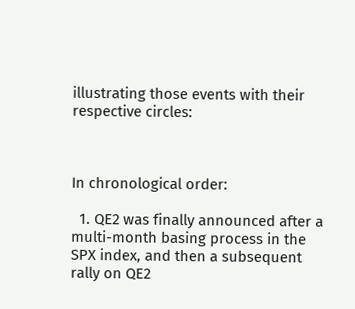illustrating those events with their respective circles:



In chronological order:

  1. QE2 was finally announced after a multi-month basing process in the SPX index, and then a subsequent rally on QE2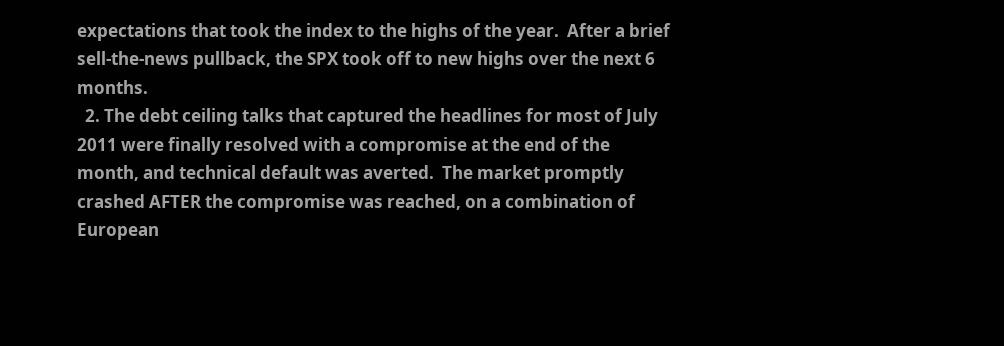expectations that took the index to the highs of the year.  After a brief sell-the-news pullback, the SPX took off to new highs over the next 6 months.
  2. The debt ceiling talks that captured the headlines for most of July 2011 were finally resolved with a compromise at the end of the month, and technical default was averted.  The market promptly crashed AFTER the compromise was reached, on a combination of European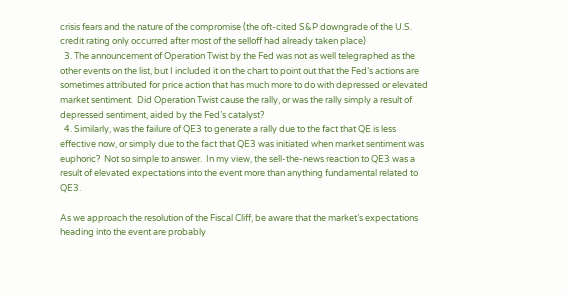crisis fears and the nature of the compromise (the oft-cited S&P downgrade of the U.S. credit rating only occurred after most of the selloff had already taken place)
  3. The announcement of Operation Twist by the Fed was not as well telegraphed as the other events on the list, but I included it on the chart to point out that the Fed’s actions are sometimes attributed for price action that has much more to do with depressed or elevated market sentiment.  Did Operation Twist cause the rally, or was the rally simply a result of depressed sentiment, aided by the Fed’s catalyst?
  4. Similarly, was the failure of QE3 to generate a rally due to the fact that QE is less effective now, or simply due to the fact that QE3 was initiated when market sentiment was euphoric?  Not so simple to answer.  In my view, the sell-the-news reaction to QE3 was a result of elevated expectations into the event more than anything fundamental related to QE3.

As we approach the resolution of the Fiscal Cliff, be aware that the market’s expectations heading into the event are probably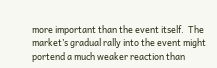more important than the event itself.  The market’s gradual rally into the event might portend a much weaker reaction than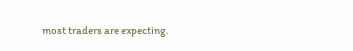most traders are expecting.